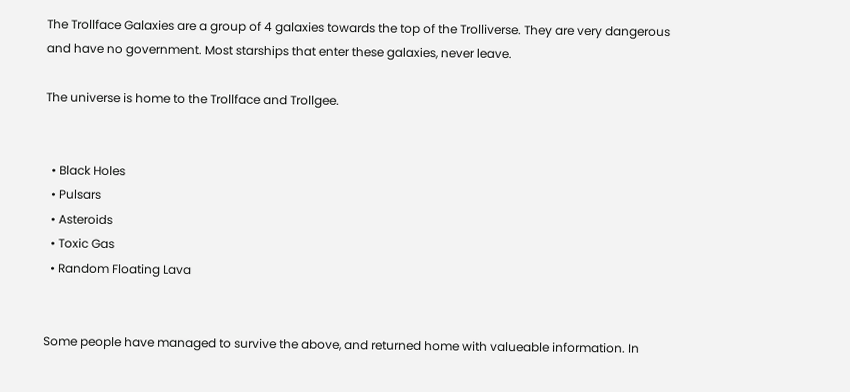The Trollface Galaxies are a group of 4 galaxies towards the top of the Trolliverse. They are very dangerous and have no government. Most starships that enter these galaxies, never leave.

The universe is home to the Trollface and Trollgee.


  • Black Holes
  • Pulsars
  • Asteroids
  • Toxic Gas
  • Random Floating Lava


Some people have managed to survive the above, and returned home with valueable information. In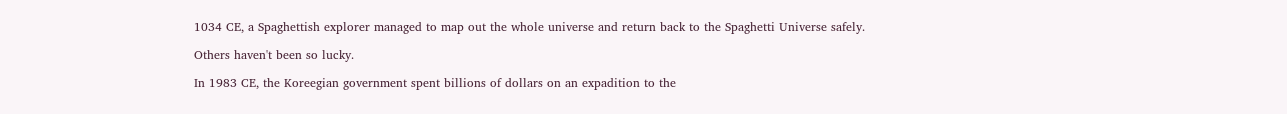1034 CE, a Spaghettish explorer managed to map out the whole universe and return back to the Spaghetti Universe safely.

Others haven't been so lucky.

In 1983 CE, the Koreegian government spent billions of dollars on an expadition to the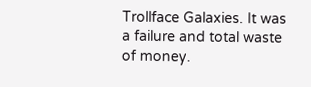Trollface Galaxies. It was a failure and total waste of money.